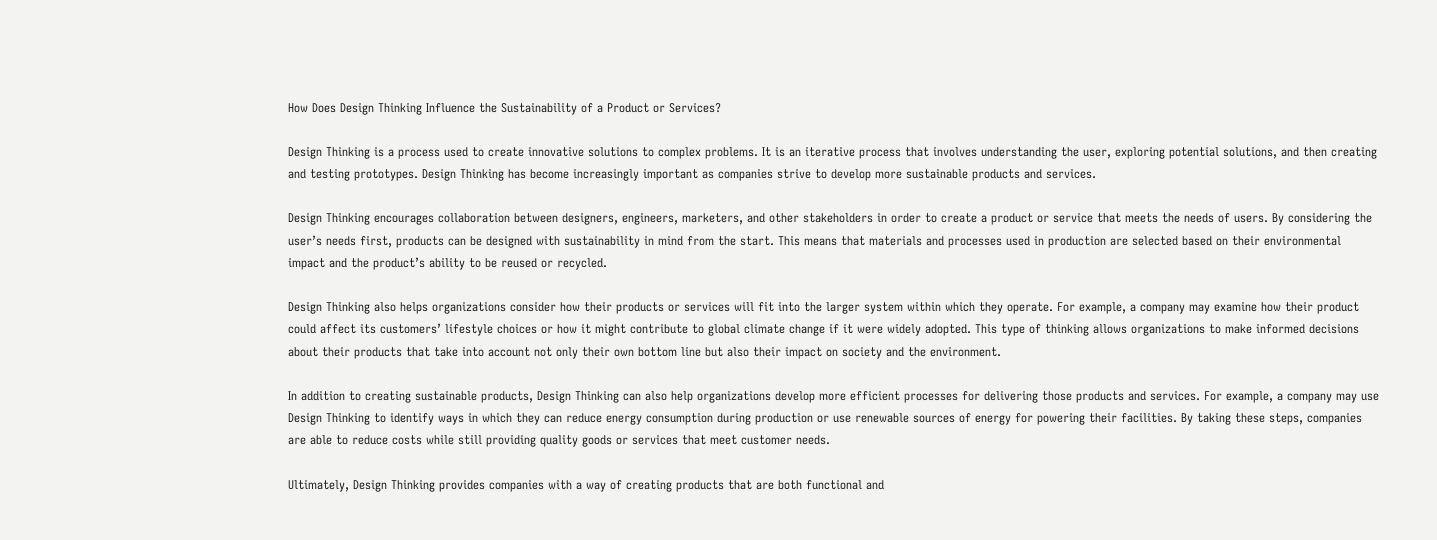How Does Design Thinking Influence the Sustainability of a Product or Services?

Design Thinking is a process used to create innovative solutions to complex problems. It is an iterative process that involves understanding the user, exploring potential solutions, and then creating and testing prototypes. Design Thinking has become increasingly important as companies strive to develop more sustainable products and services.

Design Thinking encourages collaboration between designers, engineers, marketers, and other stakeholders in order to create a product or service that meets the needs of users. By considering the user’s needs first, products can be designed with sustainability in mind from the start. This means that materials and processes used in production are selected based on their environmental impact and the product’s ability to be reused or recycled.

Design Thinking also helps organizations consider how their products or services will fit into the larger system within which they operate. For example, a company may examine how their product could affect its customers’ lifestyle choices or how it might contribute to global climate change if it were widely adopted. This type of thinking allows organizations to make informed decisions about their products that take into account not only their own bottom line but also their impact on society and the environment.

In addition to creating sustainable products, Design Thinking can also help organizations develop more efficient processes for delivering those products and services. For example, a company may use Design Thinking to identify ways in which they can reduce energy consumption during production or use renewable sources of energy for powering their facilities. By taking these steps, companies are able to reduce costs while still providing quality goods or services that meet customer needs.

Ultimately, Design Thinking provides companies with a way of creating products that are both functional and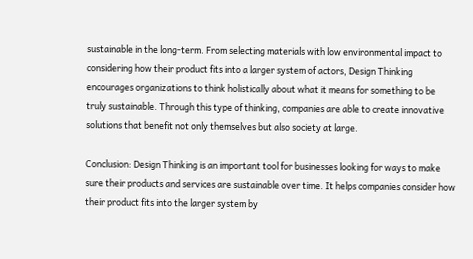sustainable in the long-term. From selecting materials with low environmental impact to considering how their product fits into a larger system of actors, Design Thinking encourages organizations to think holistically about what it means for something to be truly sustainable. Through this type of thinking, companies are able to create innovative solutions that benefit not only themselves but also society at large.

Conclusion: Design Thinking is an important tool for businesses looking for ways to make sure their products and services are sustainable over time. It helps companies consider how their product fits into the larger system by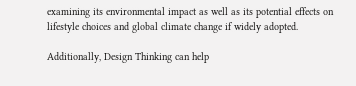examining its environmental impact as well as its potential effects on lifestyle choices and global climate change if widely adopted.

Additionally, Design Thinking can help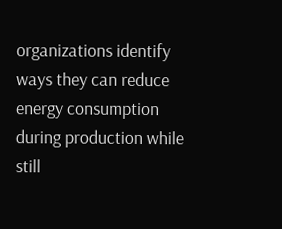organizations identify ways they can reduce energy consumption during production while still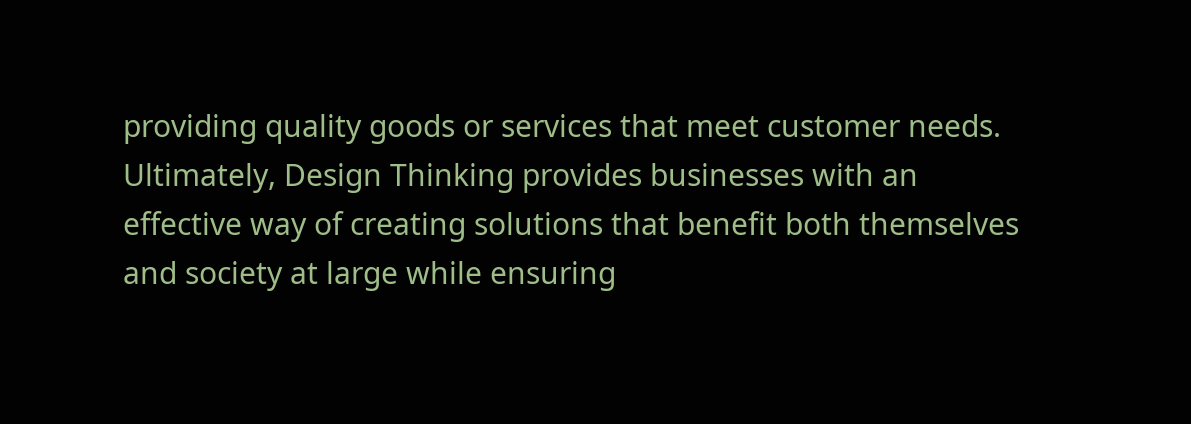providing quality goods or services that meet customer needs. Ultimately, Design Thinking provides businesses with an effective way of creating solutions that benefit both themselves and society at large while ensuring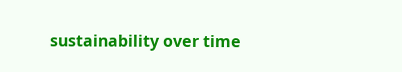sustainability over time